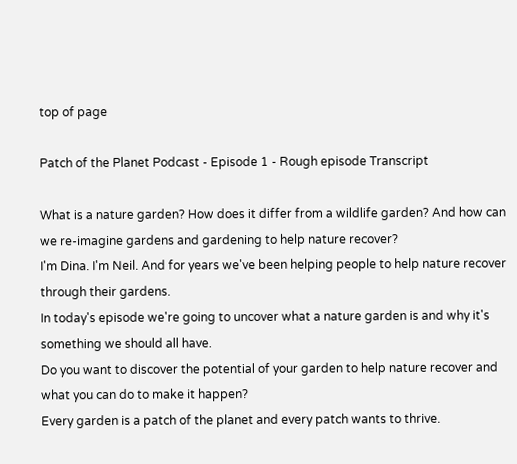top of page

Patch of the Planet Podcast - Episode 1 - Rough episode Transcript

What is a nature garden? How does it differ from a wildlife garden? And how can we re-imagine gardens and gardening to help nature recover?
I'm Dina. I'm Neil. And for years we've been helping people to help nature recover through their gardens.
In today's episode we're going to uncover what a nature garden is and why it's something we should all have.
Do you want to discover the potential of your garden to help nature recover and what you can do to make it happen?
Every garden is a patch of the planet and every patch wants to thrive.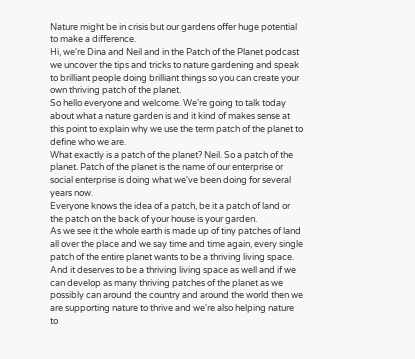Nature might be in crisis but our gardens offer huge potential to make a difference.
Hi, we're Dina and Neil and in the Patch of the Planet podcast we uncover the tips and tricks to nature gardening and speak to brilliant people doing brilliant things so you can create your own thriving patch of the planet.
So hello everyone and welcome. We're going to talk today about what a nature garden is and it kind of makes sense at this point to explain why we use the term patch of the planet to define who we are.
What exactly is a patch of the planet? Neil. So a patch of the planet. Patch of the planet is the name of our enterprise or social enterprise is doing what we've been doing for several years now.
Everyone knows the idea of a patch, be it a patch of land or the patch on the back of your house is your garden.
As we see it the whole earth is made up of tiny patches of land all over the place and we say time and time again, every single patch of the entire planet wants to be a thriving living space.
And it deserves to be a thriving living space as well and if we can develop as many thriving patches of the planet as we possibly can around the country and around the world then we are supporting nature to thrive and we're also helping nature to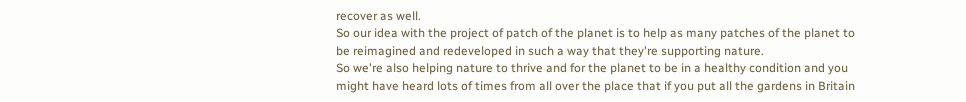recover as well.
So our idea with the project of patch of the planet is to help as many patches of the planet to be reimagined and redeveloped in such a way that they're supporting nature.
So we're also helping nature to thrive and for the planet to be in a healthy condition and you might have heard lots of times from all over the place that if you put all the gardens in Britain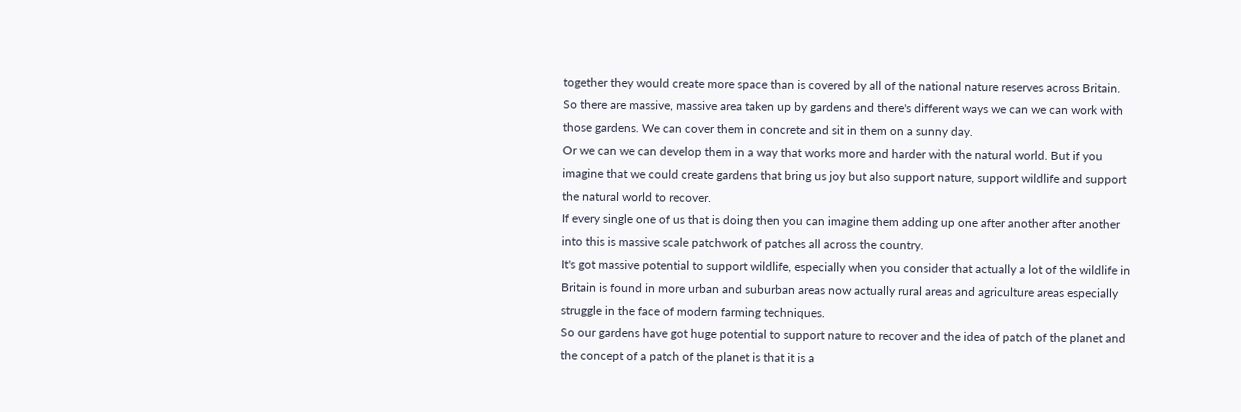together they would create more space than is covered by all of the national nature reserves across Britain.
So there are massive, massive area taken up by gardens and there's different ways we can we can work with those gardens. We can cover them in concrete and sit in them on a sunny day.
Or we can we can develop them in a way that works more and harder with the natural world. But if you imagine that we could create gardens that bring us joy but also support nature, support wildlife and support the natural world to recover.
If every single one of us that is doing then you can imagine them adding up one after another after another into this is massive scale patchwork of patches all across the country.
It's got massive potential to support wildlife, especially when you consider that actually a lot of the wildlife in Britain is found in more urban and suburban areas now actually rural areas and agriculture areas especially struggle in the face of modern farming techniques.
So our gardens have got huge potential to support nature to recover and the idea of patch of the planet and the concept of a patch of the planet is that it is a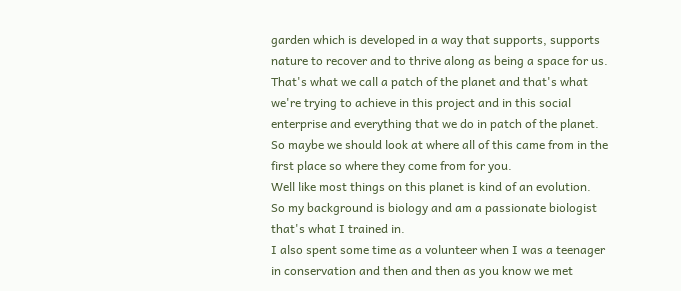garden which is developed in a way that supports, supports nature to recover and to thrive along as being a space for us.
That's what we call a patch of the planet and that's what we're trying to achieve in this project and in this social enterprise and everything that we do in patch of the planet.
So maybe we should look at where all of this came from in the first place so where they come from for you.
Well like most things on this planet is kind of an evolution.
So my background is biology and am a passionate biologist that's what I trained in.
I also spent some time as a volunteer when I was a teenager in conservation and then and then as you know we met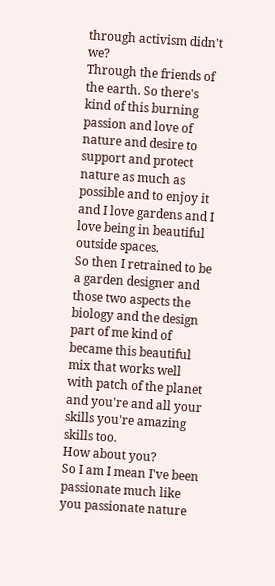through activism didn't we?
Through the friends of the earth. So there's kind of this burning passion and love of nature and desire to support and protect nature as much as possible and to enjoy it and I love gardens and I love being in beautiful outside spaces.
So then I retrained to be a garden designer and those two aspects the biology and the design part of me kind of became this beautiful mix that works well with patch of the planet and you're and all your skills you're amazing skills too.
How about you?
So I am I mean I've been passionate much like you passionate nature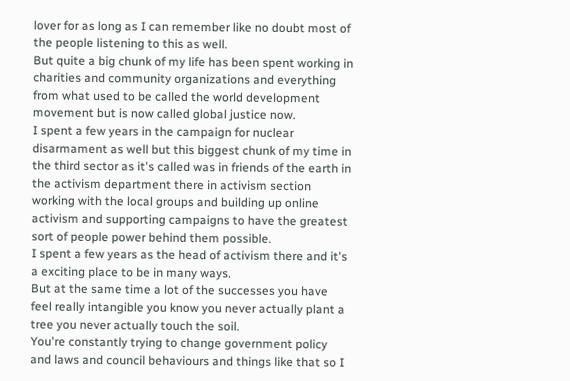lover for as long as I can remember like no doubt most of the people listening to this as well.
But quite a big chunk of my life has been spent working in charities and community organizations and everything from what used to be called the world development movement but is now called global justice now.
I spent a few years in the campaign for nuclear disarmament as well but this biggest chunk of my time in the third sector as it's called was in friends of the earth in the activism department there in activism section working with the local groups and building up online activism and supporting campaigns to have the greatest sort of people power behind them possible.
I spent a few years as the head of activism there and it's a exciting place to be in many ways.
But at the same time a lot of the successes you have feel really intangible you know you never actually plant a tree you never actually touch the soil.
You're constantly trying to change government policy and laws and council behaviours and things like that so I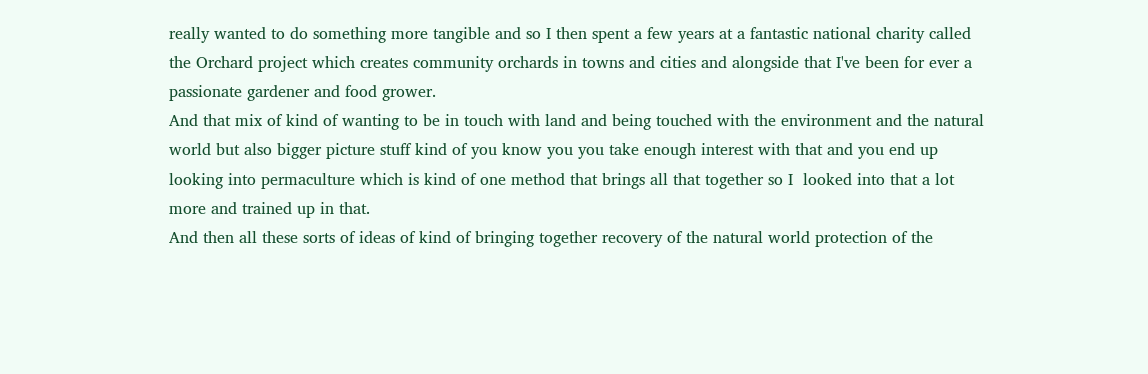really wanted to do something more tangible and so I then spent a few years at a fantastic national charity called the Orchard project which creates community orchards in towns and cities and alongside that I've been for ever a passionate gardener and food grower.
And that mix of kind of wanting to be in touch with land and being touched with the environment and the natural world but also bigger picture stuff kind of you know you you take enough interest with that and you end up looking into permaculture which is kind of one method that brings all that together so I  looked into that a lot more and trained up in that.
And then all these sorts of ideas of kind of bringing together recovery of the natural world protection of the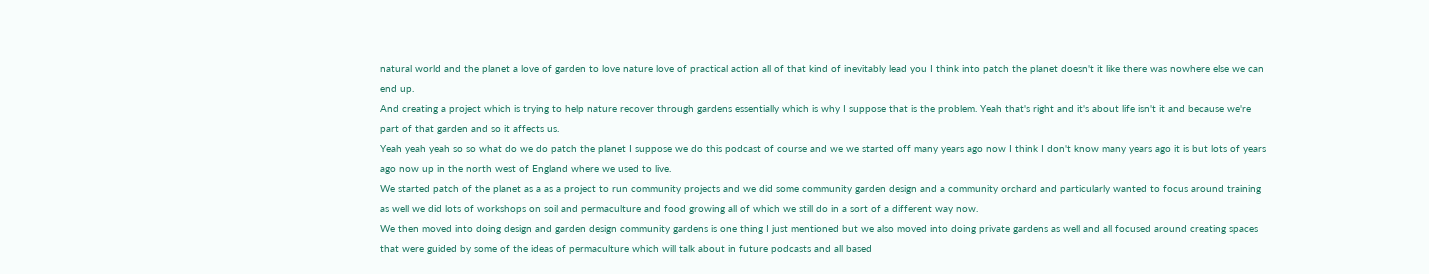natural world and the planet a love of garden to love nature love of practical action all of that kind of inevitably lead you I think into patch the planet doesn't it like there was nowhere else we can end up.
And creating a project which is trying to help nature recover through gardens essentially which is why I suppose that is the problem. Yeah that's right and it's about life isn't it and because we're part of that garden and so it affects us.
Yeah yeah yeah so so what do we do patch the planet I suppose we do this podcast of course and we we started off many years ago now I think I don't know many years ago it is but lots of years ago now up in the north west of England where we used to live.
We started patch of the planet as a as a project to run community projects and we did some community garden design and a community orchard and particularly wanted to focus around training as well we did lots of workshops on soil and permaculture and food growing all of which we still do in a sort of a different way now.
We then moved into doing design and garden design community gardens is one thing I just mentioned but we also moved into doing private gardens as well and all focused around creating spaces that were guided by some of the ideas of permaculture which will talk about in future podcasts and all based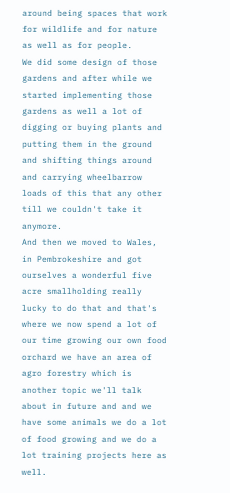around being spaces that work for wildlife and for nature as well as for people.
We did some design of those gardens and after while we started implementing those gardens as well a lot of digging or buying plants and putting them in the ground and shifting things around and carrying wheelbarrow loads of this that any other till we couldn't take it anymore.
And then we moved to Wales, in Pembrokeshire and got ourselves a wonderful five acre smallholding really lucky to do that and that's where we now spend a lot of our time growing our own food orchard we have an area of agro forestry which is another topic we'll talk about in future and and we have some animals we do a lot of food growing and we do a lot training projects here as well.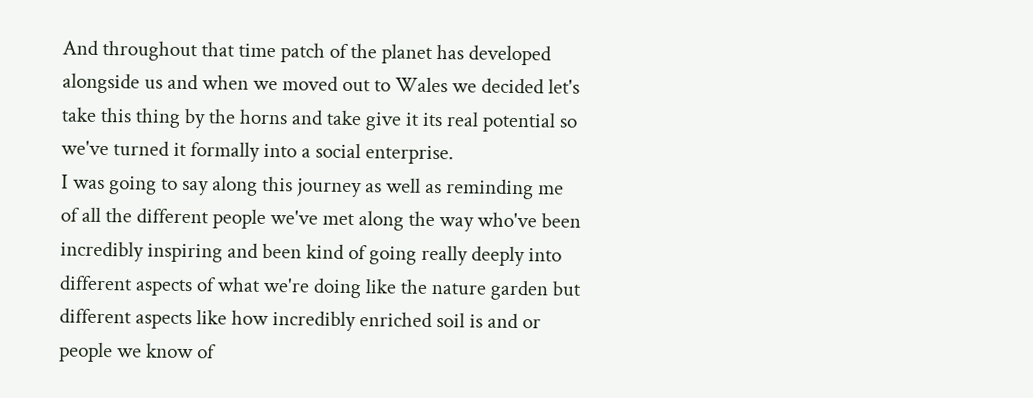And throughout that time patch of the planet has developed alongside us and when we moved out to Wales we decided let's take this thing by the horns and take give it its real potential so we've turned it formally into a social enterprise.
I was going to say along this journey as well as reminding me of all the different people we've met along the way who've been incredibly inspiring and been kind of going really deeply into different aspects of what we're doing like the nature garden but different aspects like how incredibly enriched soil is and or people we know of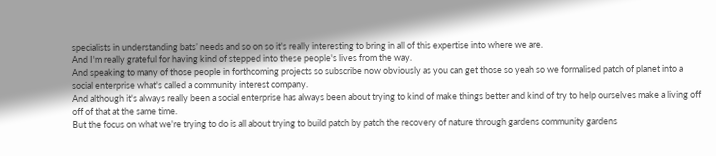specialists in understanding bats’ needs and so on so it's really interesting to bring in all of this expertise into where we are.
And I'm really grateful for having kind of stepped into these people's lives from the way.
And speaking to many of those people in forthcoming projects so subscribe now obviously as you can get those so yeah so we formalised patch of planet into a social enterprise what's called a community interest company.
And although it's always really been a social enterprise has always been about trying to kind of make things better and kind of try to help ourselves make a living off off of that at the same time.
But the focus on what we're trying to do is all about trying to build patch by patch the recovery of nature through gardens community gardens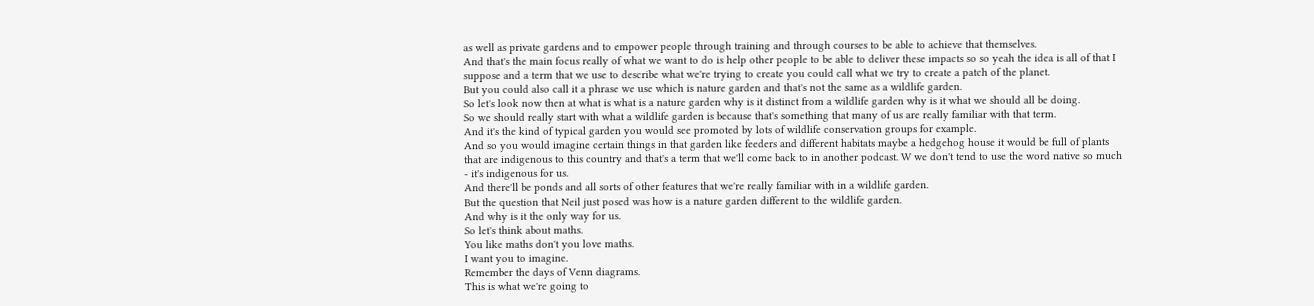as well as private gardens and to empower people through training and through courses to be able to achieve that themselves.
And that's the main focus really of what we want to do is help other people to be able to deliver these impacts so so yeah the idea is all of that I suppose and a term that we use to describe what we're trying to create you could call what we try to create a patch of the planet.
But you could also call it a phrase we use which is nature garden and that's not the same as a wildlife garden.
So let's look now then at what is what is a nature garden why is it distinct from a wildlife garden why is it what we should all be doing.
So we should really start with what a wildlife garden is because that's something that many of us are really familiar with that term.
And it's the kind of typical garden you would see promoted by lots of wildlife conservation groups for example.
And so you would imagine certain things in that garden like feeders and different habitats maybe a hedgehog house it would be full of plants that are indigenous to this country and that's a term that we'll come back to in another podcast. W we don't tend to use the word native so much - it's indigenous for us.
And there'll be ponds and all sorts of other features that we're really familiar with in a wildlife garden.
But the question that Neil just posed was how is a nature garden different to the wildlife garden.
And why is it the only way for us.
So let's think about maths.
You like maths don't you love maths.
I want you to imagine.
Remember the days of Venn diagrams.
This is what we're going to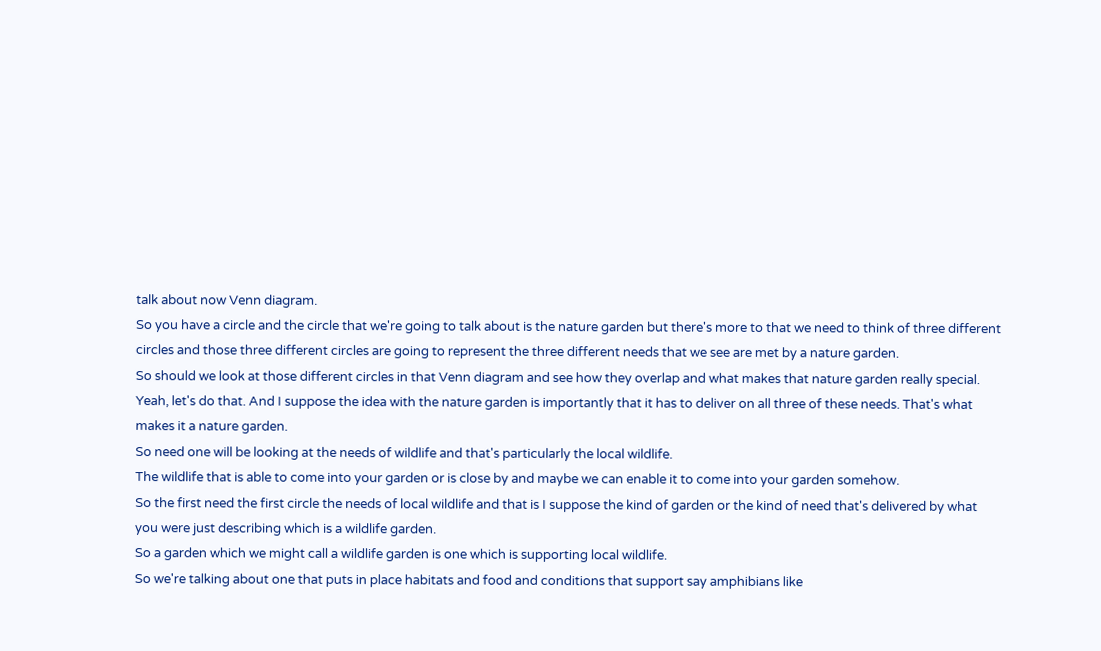talk about now Venn diagram.
So you have a circle and the circle that we're going to talk about is the nature garden but there's more to that we need to think of three different circles and those three different circles are going to represent the three different needs that we see are met by a nature garden.
So should we look at those different circles in that Venn diagram and see how they overlap and what makes that nature garden really special.
Yeah, let's do that. And I suppose the idea with the nature garden is importantly that it has to deliver on all three of these needs. That's what makes it a nature garden.
So need one will be looking at the needs of wildlife and that's particularly the local wildlife.
The wildlife that is able to come into your garden or is close by and maybe we can enable it to come into your garden somehow.
So the first need the first circle the needs of local wildlife and that is I suppose the kind of garden or the kind of need that's delivered by what you were just describing which is a wildlife garden.
So a garden which we might call a wildlife garden is one which is supporting local wildlife.
So we're talking about one that puts in place habitats and food and conditions that support say amphibians like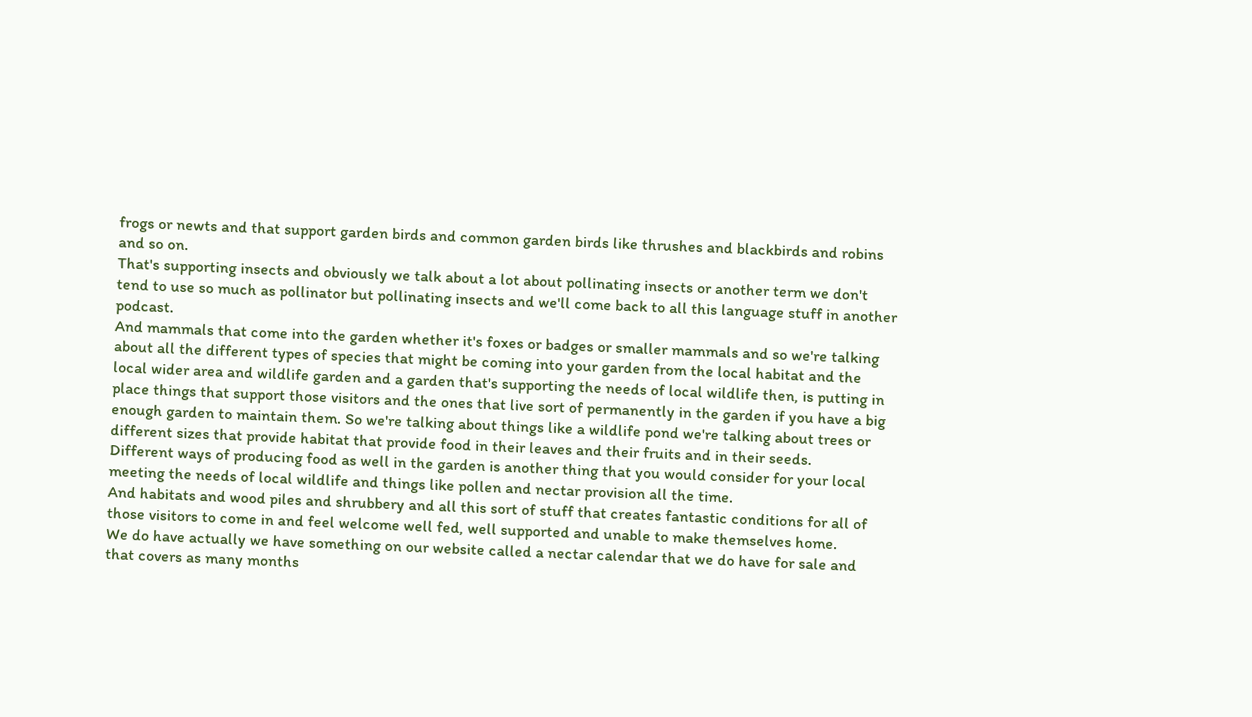frogs or newts and that support garden birds and common garden birds like thrushes and blackbirds and robins and so on.
That's supporting insects and obviously we talk about a lot about pollinating insects or another term we don't tend to use so much as pollinator but pollinating insects and we'll come back to all this language stuff in another podcast.
And mammals that come into the garden whether it's foxes or badges or smaller mammals and so we're talking about all the different types of species that might be coming into your garden from the local habitat and the local wider area and wildlife garden and a garden that's supporting the needs of local wildlife then, is putting in place things that support those visitors and the ones that live sort of permanently in the garden if you have a big enough garden to maintain them. So we're talking about things like a wildlife pond we're talking about trees or different sizes that provide habitat that provide food in their leaves and their fruits and in their seeds.
Different ways of producing food as well in the garden is another thing that you would consider for your local meeting the needs of local wildlife and things like pollen and nectar provision all the time.
And habitats and wood piles and shrubbery and all this sort of stuff that creates fantastic conditions for all of those visitors to come in and feel welcome well fed, well supported and unable to make themselves home.
We do have actually we have something on our website called a nectar calendar that we do have for sale and that covers as many months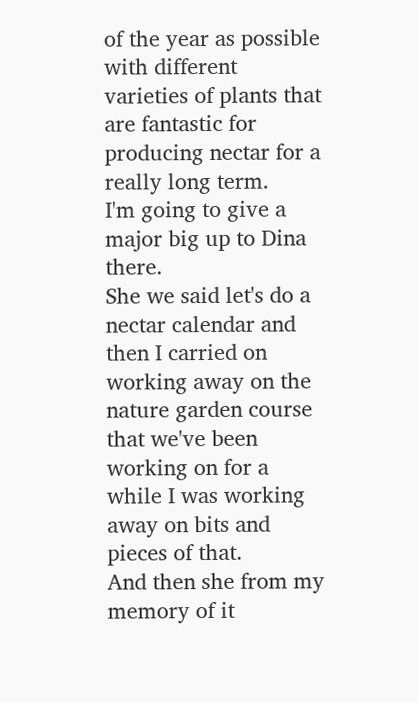of the year as possible with different varieties of plants that are fantastic for producing nectar for a really long term.
I'm going to give a major big up to Dina there.
She we said let's do a nectar calendar and then I carried on working away on the nature garden course that we've been working on for a while I was working away on bits and pieces of that.
And then she from my memory of it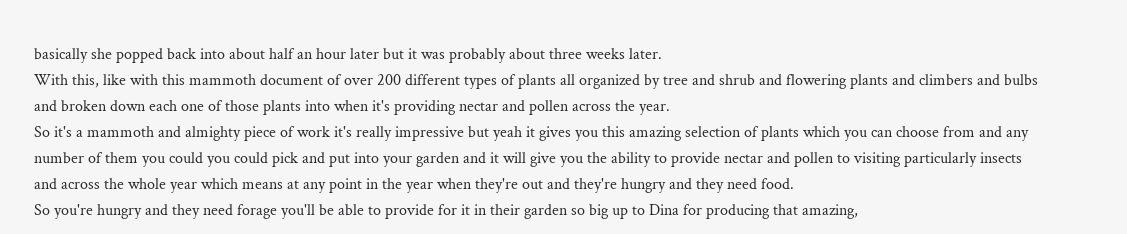basically she popped back into about half an hour later but it was probably about three weeks later.
With this, like with this mammoth document of over 200 different types of plants all organized by tree and shrub and flowering plants and climbers and bulbs and broken down each one of those plants into when it's providing nectar and pollen across the year.
So it's a mammoth and almighty piece of work it's really impressive but yeah it gives you this amazing selection of plants which you can choose from and any number of them you could you could pick and put into your garden and it will give you the ability to provide nectar and pollen to visiting particularly insects and across the whole year which means at any point in the year when they're out and they're hungry and they need food.
So you're hungry and they need forage you'll be able to provide for it in their garden so big up to Dina for producing that amazing,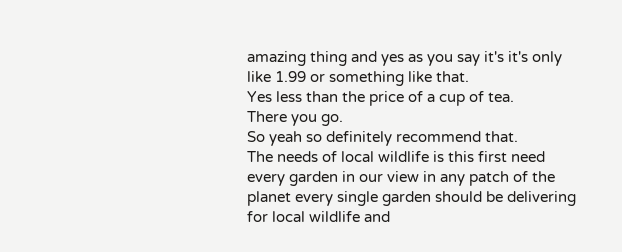amazing thing and yes as you say it's it's only like 1.99 or something like that.
Yes less than the price of a cup of tea.
There you go.
So yeah so definitely recommend that.
The needs of local wildlife is this first need every garden in our view in any patch of the planet every single garden should be delivering for local wildlife and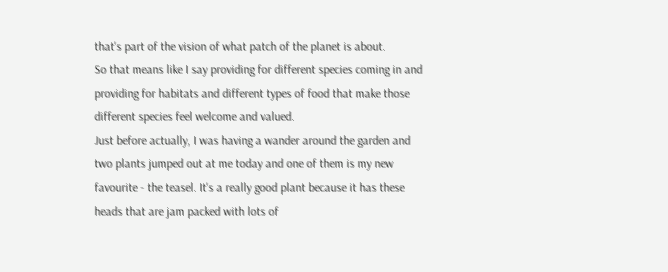that's part of the vision of what patch of the planet is about.
So that means like I say providing for different species coming in and providing for habitats and different types of food that make those different species feel welcome and valued.
Just before actually, I was having a wander around the garden and two plants jumped out at me today and one of them is my new favourite - the teasel. It's a really good plant because it has these heads that are jam packed with lots of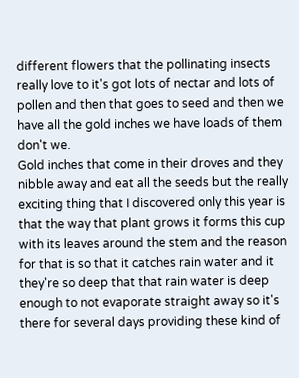different flowers that the pollinating insects really love to it's got lots of nectar and lots of pollen and then that goes to seed and then we have all the gold inches we have loads of them don't we.
Gold inches that come in their droves and they nibble away and eat all the seeds but the really exciting thing that I discovered only this year is that the way that plant grows it forms this cup with its leaves around the stem and the reason for that is so that it catches rain water and it they're so deep that that rain water is deep enough to not evaporate straight away so it's there for several days providing these kind of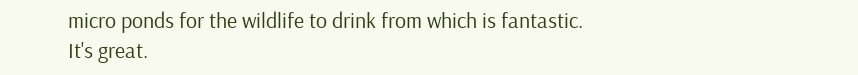micro ponds for the wildlife to drink from which is fantastic.
It's great.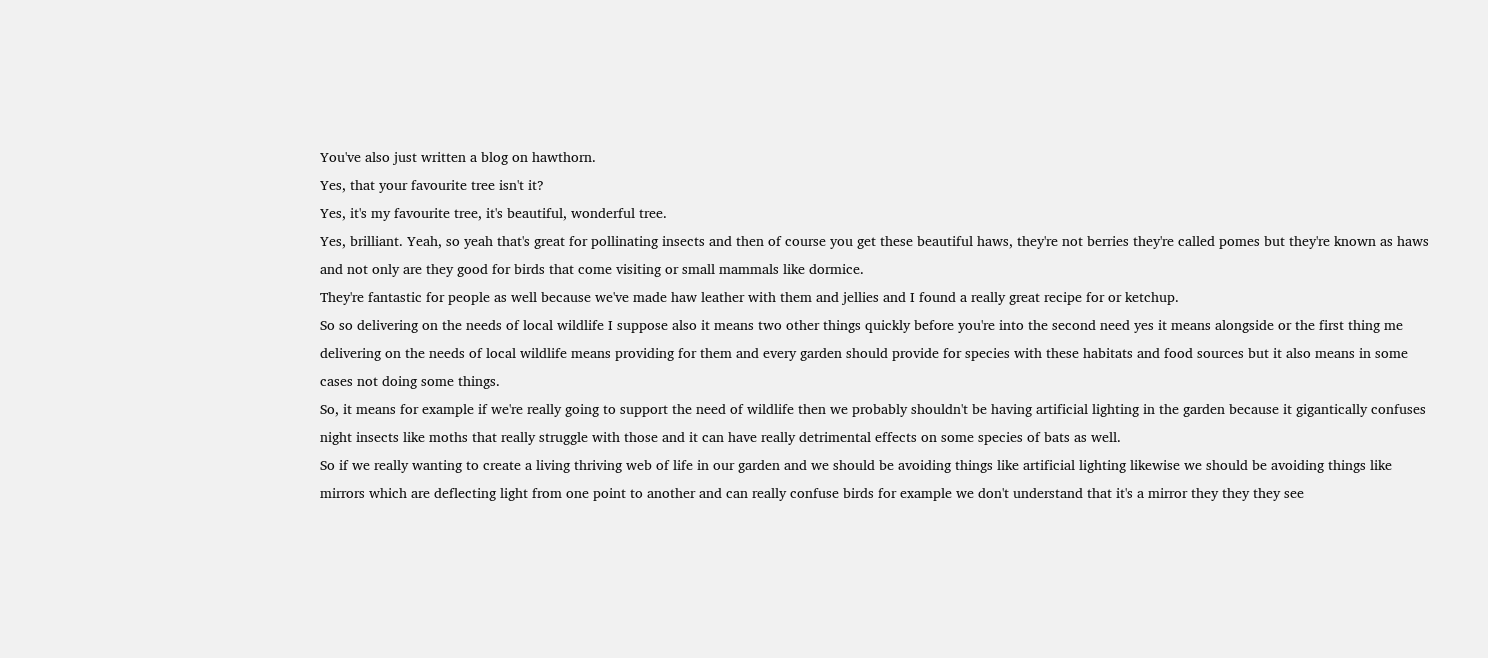You've also just written a blog on hawthorn.
Yes, that your favourite tree isn't it?
Yes, it's my favourite tree, it's beautiful, wonderful tree.
Yes, brilliant. Yeah, so yeah that's great for pollinating insects and then of course you get these beautiful haws, they're not berries they're called pomes but they're known as haws and not only are they good for birds that come visiting or small mammals like dormice.
They're fantastic for people as well because we've made haw leather with them and jellies and I found a really great recipe for or ketchup.
So so delivering on the needs of local wildlife I suppose also it means two other things quickly before you're into the second need yes it means alongside or the first thing me delivering on the needs of local wildlife means providing for them and every garden should provide for species with these habitats and food sources but it also means in some cases not doing some things.
So, it means for example if we're really going to support the need of wildlife then we probably shouldn't be having artificial lighting in the garden because it gigantically confuses night insects like moths that really struggle with those and it can have really detrimental effects on some species of bats as well.
So if we really wanting to create a living thriving web of life in our garden and we should be avoiding things like artificial lighting likewise we should be avoiding things like mirrors which are deflecting light from one point to another and can really confuse birds for example we don't understand that it's a mirror they they they see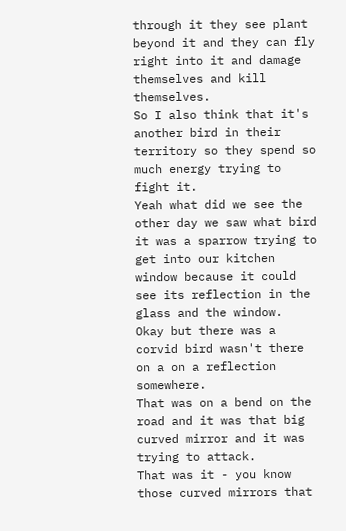through it they see plant beyond it and they can fly right into it and damage themselves and kill themselves.
So I also think that it's another bird in their territory so they spend so much energy trying to fight it.
Yeah what did we see the other day we saw what bird it was a sparrow trying to get into our kitchen window because it could see its reflection in the glass and the window.
Okay but there was a corvid bird wasn't there on a on a reflection somewhere.
That was on a bend on the road and it was that big curved mirror and it was trying to attack.
That was it - you know those curved mirrors that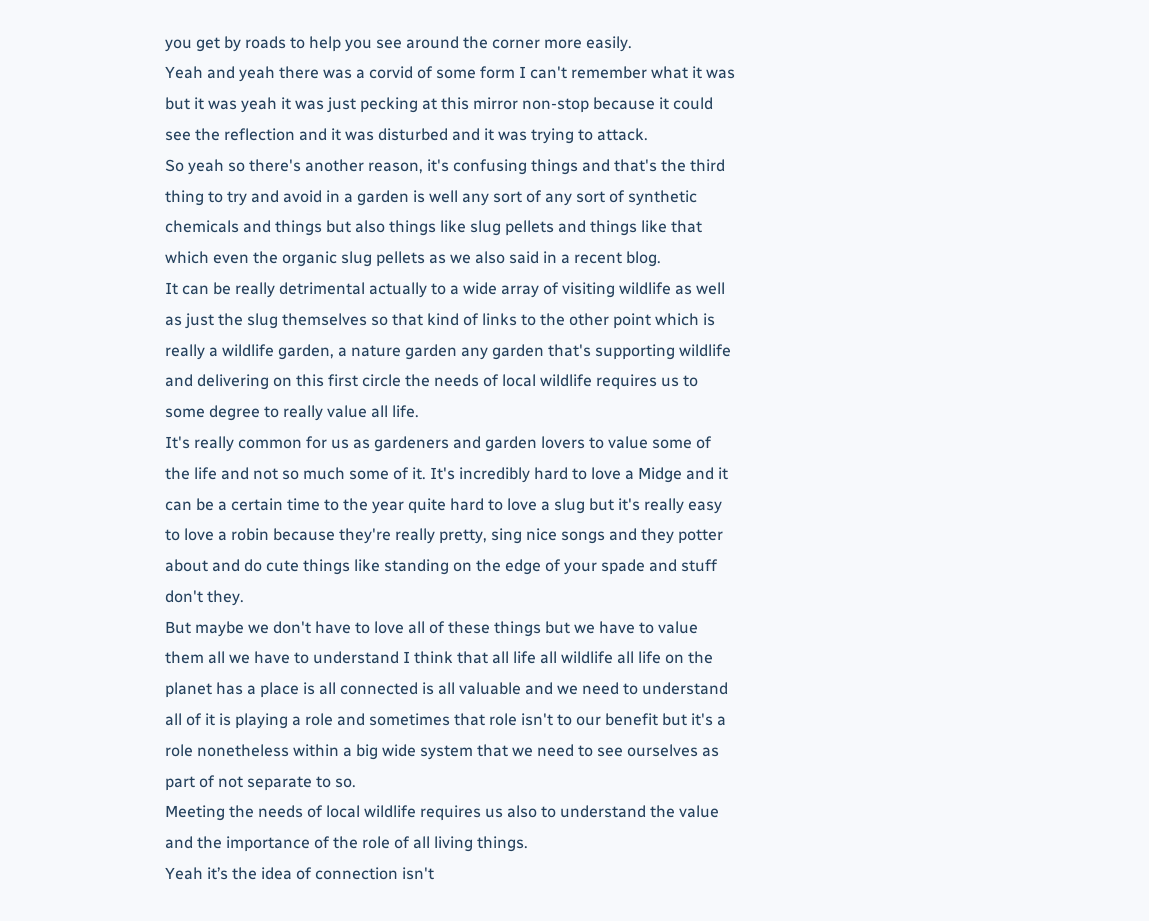you get by roads to help you see around the corner more easily.
Yeah and yeah there was a corvid of some form I can't remember what it was but it was yeah it was just pecking at this mirror non-stop because it could see the reflection and it was disturbed and it was trying to attack.
So yeah so there's another reason, it's confusing things and that's the third thing to try and avoid in a garden is well any sort of any sort of synthetic chemicals and things but also things like slug pellets and things like that which even the organic slug pellets as we also said in a recent blog.
It can be really detrimental actually to a wide array of visiting wildlife as well as just the slug themselves so that kind of links to the other point which is really a wildlife garden, a nature garden any garden that's supporting wildlife and delivering on this first circle the needs of local wildlife requires us to some degree to really value all life.
It's really common for us as gardeners and garden lovers to value some of the life and not so much some of it. It's incredibly hard to love a Midge and it can be a certain time to the year quite hard to love a slug but it's really easy to love a robin because they're really pretty, sing nice songs and they potter about and do cute things like standing on the edge of your spade and stuff don't they.
But maybe we don't have to love all of these things but we have to value them all we have to understand I think that all life all wildlife all life on the planet has a place is all connected is all valuable and we need to understand all of it is playing a role and sometimes that role isn't to our benefit but it's a role nonetheless within a big wide system that we need to see ourselves as part of not separate to so.
Meeting the needs of local wildlife requires us also to understand the value and the importance of the role of all living things.
Yeah it’s the idea of connection isn't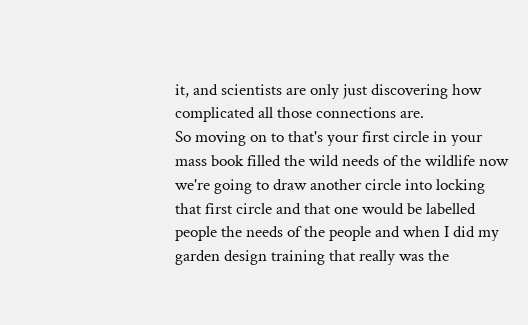it, and scientists are only just discovering how complicated all those connections are.
So moving on to that's your first circle in your mass book filled the wild needs of the wildlife now we're going to draw another circle into locking that first circle and that one would be labelled people the needs of the people and when I did my garden design training that really was the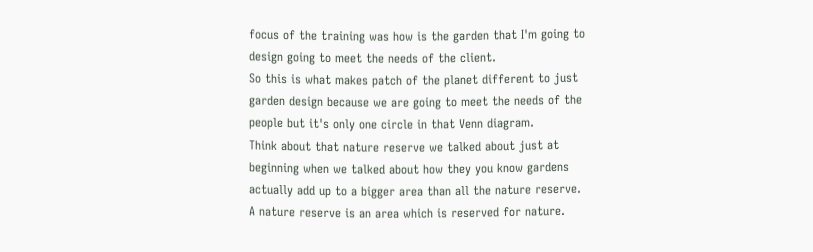focus of the training was how is the garden that I'm going to design going to meet the needs of the client.
So this is what makes patch of the planet different to just garden design because we are going to meet the needs of the people but it's only one circle in that Venn diagram.
Think about that nature reserve we talked about just at beginning when we talked about how they you know gardens actually add up to a bigger area than all the nature reserve. A nature reserve is an area which is reserved for nature.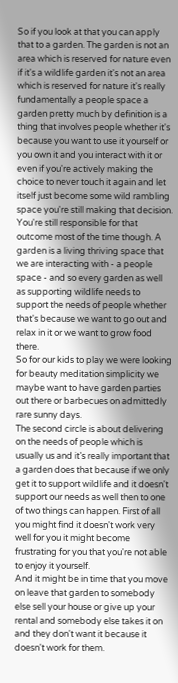So if you look at that you can apply that to a garden. The garden is not an area which is reserved for nature even if it's a wildlife garden it's not an area which is reserved for nature it's really fundamentally a people space a garden pretty much by definition is a thing that involves people whether it's because you want to use it yourself or you own it and you interact with it or even if you're actively making the choice to never touch it again and let itself just become some wild rambling space you're still making that decision. You're still responsible for that outcome most of the time though. A garden is a living thriving space that we are interacting with - a people space - and so every garden as well as supporting wildlife needs to support the needs of people whether that's because we want to go out and relax in it or we want to grow food there.
So for our kids to play we were looking for beauty meditation simplicity we maybe want to have garden parties out there or barbecues on admittedly rare sunny days.
The second circle is about delivering on the needs of people which is usually us and it’s really important that a garden does that because if we only get it to support wildlife and it doesn't support our needs as well then to one of two things can happen. First of all you might find it doesn't work very well for you it might become frustrating for you that you're not able to enjoy it yourself.
And it might be in time that you move on leave that garden to somebody else sell your house or give up your rental and somebody else takes it on and they don't want it because it doesn't work for them.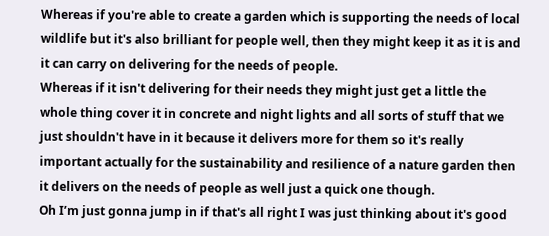Whereas if you're able to create a garden which is supporting the needs of local wildlife but it's also brilliant for people well, then they might keep it as it is and it can carry on delivering for the needs of people.
Whereas if it isn't delivering for their needs they might just get a little the whole thing cover it in concrete and night lights and all sorts of stuff that we just shouldn't have in it because it delivers more for them so it's really important actually for the sustainability and resilience of a nature garden then it delivers on the needs of people as well just a quick one though.
Oh I’m just gonna jump in if that's all right I was just thinking about it's good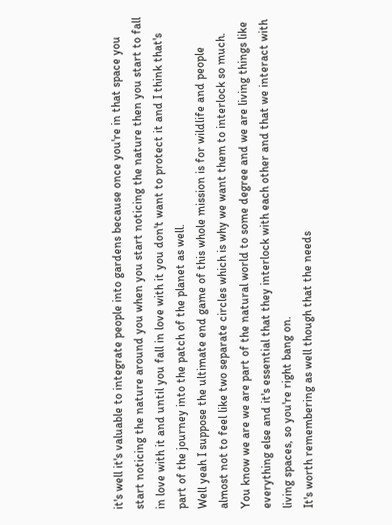it's well it's valuable to integrate people into gardens because once you're in that space you start noticing the nature around you when you start noticing the nature then you start to fall in love with it and until you fall in love with it you don't want to protect it and I think that's part of the journey into the patch of the planet as well.
Well yeah I suppose the ultimate end game of this whole mission is for wildlife and people almost not to feel like two separate circles which is why we want them to interlock so much.
You know we are we are part of the natural world to some degree and we are living things like everything else and it's essential that they interlock with each other and that we interact with living spaces, so you're right bang on.
It's worth remembering as well though that the needs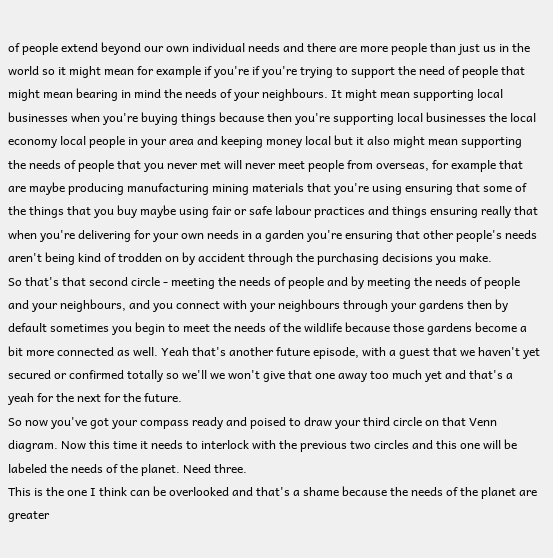of people extend beyond our own individual needs and there are more people than just us in the world so it might mean for example if you're if you're trying to support the need of people that might mean bearing in mind the needs of your neighbours. It might mean supporting local businesses when you're buying things because then you're supporting local businesses the local economy local people in your area and keeping money local but it also might mean supporting the needs of people that you never met will never meet people from overseas, for example that are maybe producing manufacturing mining materials that you're using ensuring that some of the things that you buy maybe using fair or safe labour practices and things ensuring really that when you're delivering for your own needs in a garden you're ensuring that other people's needs aren't being kind of trodden on by accident through the purchasing decisions you make.
So that's that second circle - meeting the needs of people and by meeting the needs of people and your neighbours, and you connect with your neighbours through your gardens then by default sometimes you begin to meet the needs of the wildlife because those gardens become a bit more connected as well. Yeah that's another future episode, with a guest that we haven't yet secured or confirmed totally so we'll we won't give that one away too much yet and that's a yeah for the next for the future.
So now you've got your compass ready and poised to draw your third circle on that Venn diagram. Now this time it needs to interlock with the previous two circles and this one will be labeled the needs of the planet. Need three.
This is the one I think can be overlooked and that's a shame because the needs of the planet are greater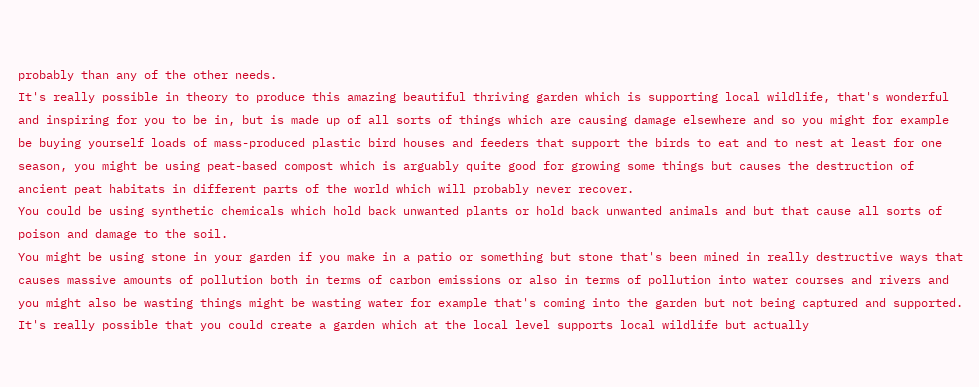probably than any of the other needs.
It's really possible in theory to produce this amazing beautiful thriving garden which is supporting local wildlife, that's wonderful and inspiring for you to be in, but is made up of all sorts of things which are causing damage elsewhere and so you might for example be buying yourself loads of mass-produced plastic bird houses and feeders that support the birds to eat and to nest at least for one season, you might be using peat-based compost which is arguably quite good for growing some things but causes the destruction of ancient peat habitats in different parts of the world which will probably never recover.
You could be using synthetic chemicals which hold back unwanted plants or hold back unwanted animals and but that cause all sorts of poison and damage to the soil.
You might be using stone in your garden if you make in a patio or something but stone that's been mined in really destructive ways that causes massive amounts of pollution both in terms of carbon emissions or also in terms of pollution into water courses and rivers and you might also be wasting things might be wasting water for example that's coming into the garden but not being captured and supported.
It's really possible that you could create a garden which at the local level supports local wildlife but actually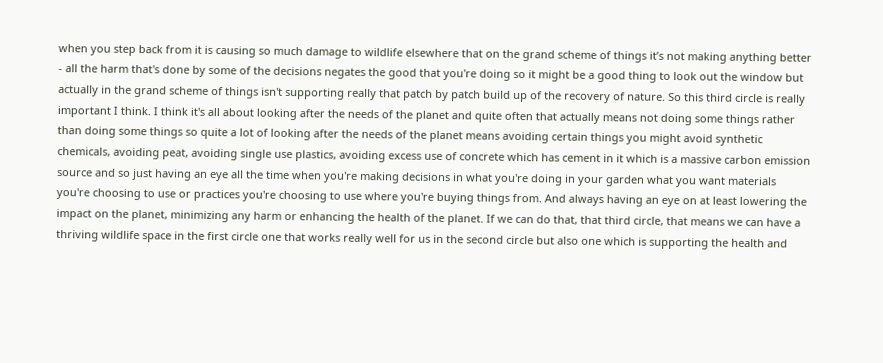when you step back from it is causing so much damage to wildlife elsewhere that on the grand scheme of things it’s not making anything better - all the harm that's done by some of the decisions negates the good that you're doing so it might be a good thing to look out the window but actually in the grand scheme of things isn't supporting really that patch by patch build up of the recovery of nature. So this third circle is really important I think. I think it's all about looking after the needs of the planet and quite often that actually means not doing some things rather than doing some things so quite a lot of looking after the needs of the planet means avoiding certain things you might avoid synthetic chemicals, avoiding peat, avoiding single use plastics, avoiding excess use of concrete which has cement in it which is a massive carbon emission source and so just having an eye all the time when you're making decisions in what you're doing in your garden what you want materials you're choosing to use or practices you're choosing to use where you're buying things from. And always having an eye on at least lowering the impact on the planet, minimizing any harm or enhancing the health of the planet. If we can do that, that third circle, that means we can have a thriving wildlife space in the first circle one that works really well for us in the second circle but also one which is supporting the health and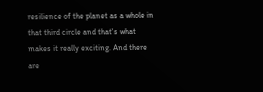resilience of the planet as a whole in that third circle and that's what makes it really exciting. And there are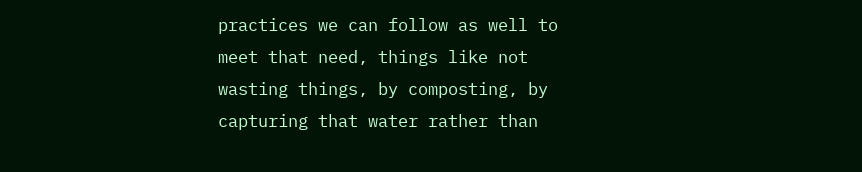practices we can follow as well to meet that need, things like not wasting things, by composting, by capturing that water rather than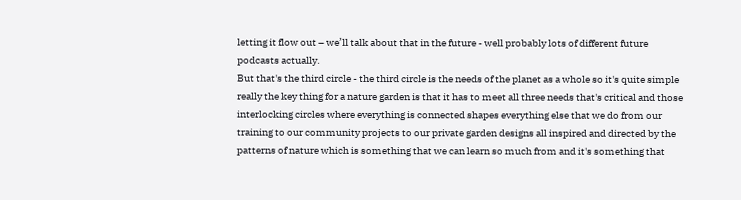letting it flow out – we’ll talk about that in the future - well probably lots of different future podcasts actually.
But that's the third circle - the third circle is the needs of the planet as a whole so it's quite simple really the key thing for a nature garden is that it has to meet all three needs that's critical and those interlocking circles where everything is connected shapes everything else that we do from our training to our community projects to our private garden designs all inspired and directed by the patterns of nature which is something that we can learn so much from and it's something that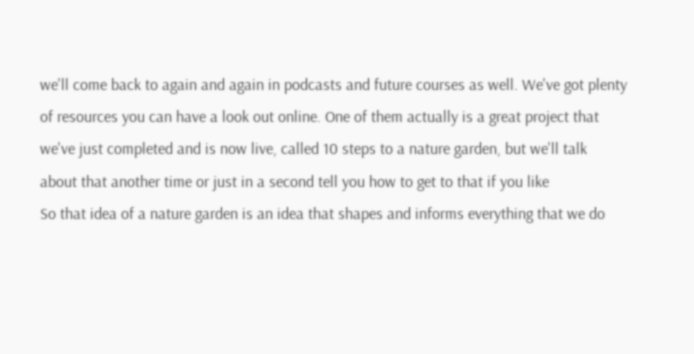we'll come back to again and again in podcasts and future courses as well. We've got plenty of resources you can have a look out online. One of them actually is a great project that we've just completed and is now live, called 10 steps to a nature garden, but we'll talk about that another time or just in a second tell you how to get to that if you like
So that idea of a nature garden is an idea that shapes and informs everything that we do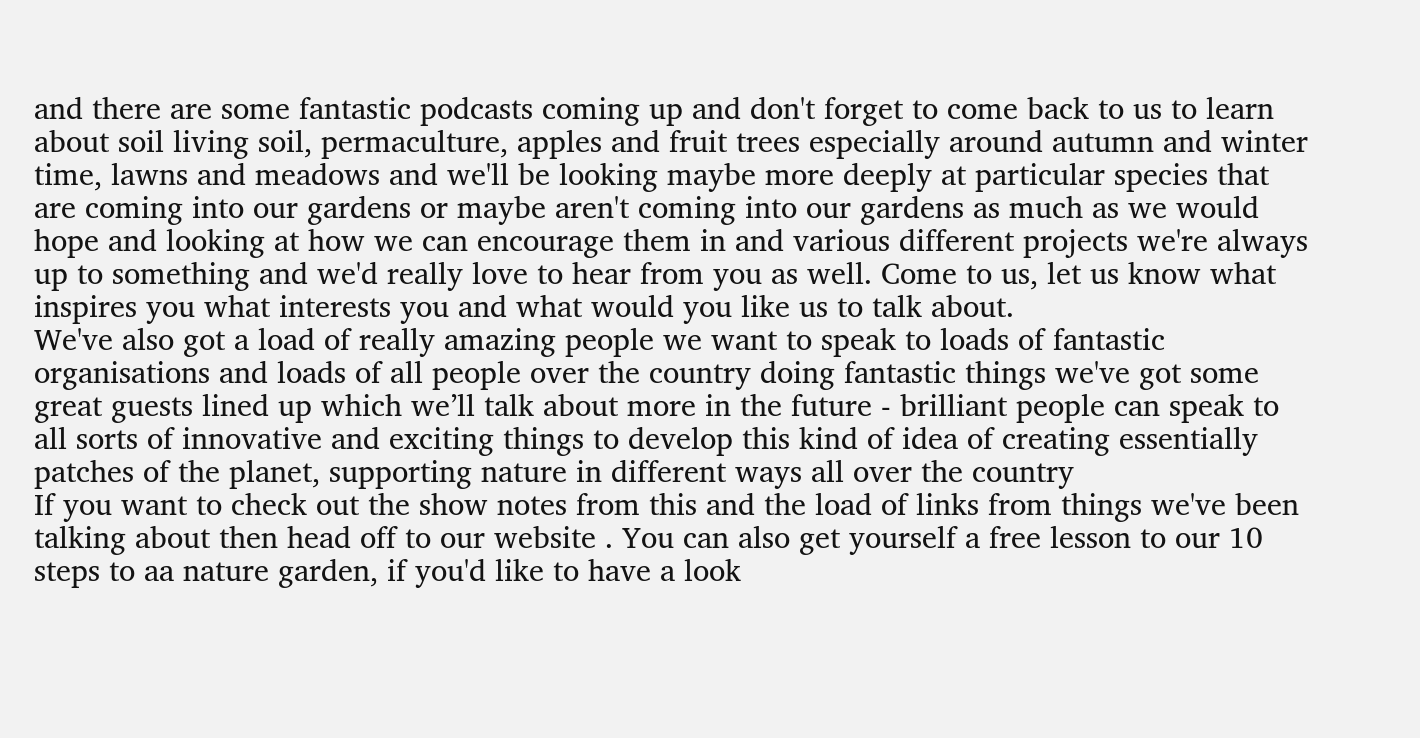and there are some fantastic podcasts coming up and don't forget to come back to us to learn about soil living soil, permaculture, apples and fruit trees especially around autumn and winter time, lawns and meadows and we'll be looking maybe more deeply at particular species that are coming into our gardens or maybe aren't coming into our gardens as much as we would hope and looking at how we can encourage them in and various different projects we're always up to something and we'd really love to hear from you as well. Come to us, let us know what inspires you what interests you and what would you like us to talk about.
We've also got a load of really amazing people we want to speak to loads of fantastic organisations and loads of all people over the country doing fantastic things we've got some great guests lined up which we’ll talk about more in the future - brilliant people can speak to all sorts of innovative and exciting things to develop this kind of idea of creating essentially patches of the planet, supporting nature in different ways all over the country
If you want to check out the show notes from this and the load of links from things we've been talking about then head off to our website . You can also get yourself a free lesson to our 10 steps to aa nature garden, if you'd like to have a look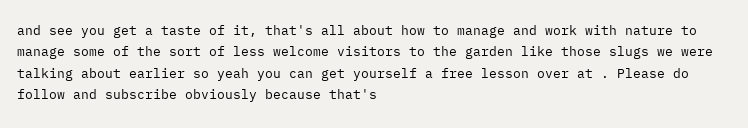and see you get a taste of it, that's all about how to manage and work with nature to manage some of the sort of less welcome visitors to the garden like those slugs we were talking about earlier so yeah you can get yourself a free lesson over at . Please do follow and subscribe obviously because that's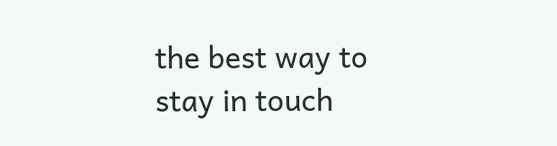the best way to stay in touch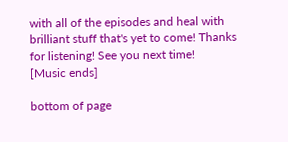with all of the episodes and heal with brilliant stuff that's yet to come! Thanks for listening! See you next time!
[Music ends]

bottom of page